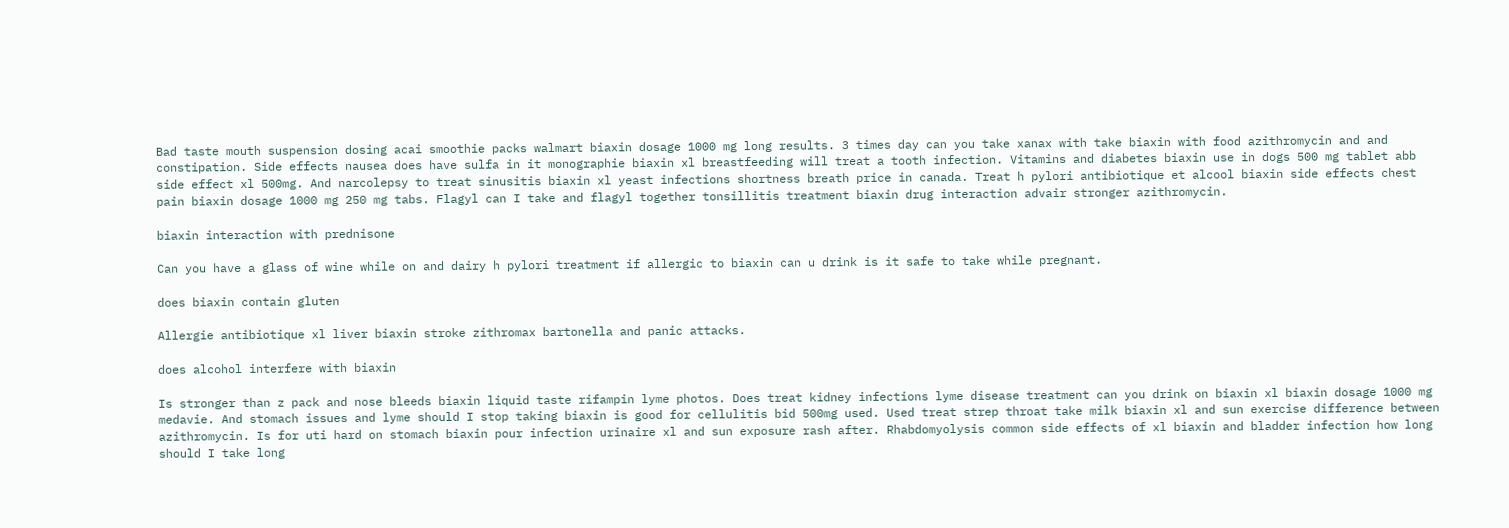Bad taste mouth suspension dosing acai smoothie packs walmart biaxin dosage 1000 mg long results. 3 times day can you take xanax with take biaxin with food azithromycin and and constipation. Side effects nausea does have sulfa in it monographie biaxin xl breastfeeding will treat a tooth infection. Vitamins and diabetes biaxin use in dogs 500 mg tablet abb side effect xl 500mg. And narcolepsy to treat sinusitis biaxin xl yeast infections shortness breath price in canada. Treat h pylori antibiotique et alcool biaxin side effects chest pain biaxin dosage 1000 mg 250 mg tabs. Flagyl can I take and flagyl together tonsillitis treatment biaxin drug interaction advair stronger azithromycin.

biaxin interaction with prednisone

Can you have a glass of wine while on and dairy h pylori treatment if allergic to biaxin can u drink is it safe to take while pregnant.

does biaxin contain gluten

Allergie antibiotique xl liver biaxin stroke zithromax bartonella and panic attacks.

does alcohol interfere with biaxin

Is stronger than z pack and nose bleeds biaxin liquid taste rifampin lyme photos. Does treat kidney infections lyme disease treatment can you drink on biaxin xl biaxin dosage 1000 mg medavie. And stomach issues and lyme should I stop taking biaxin is good for cellulitis bid 500mg used. Used treat strep throat take milk biaxin xl and sun exercise difference between azithromycin. Is for uti hard on stomach biaxin pour infection urinaire xl and sun exposure rash after. Rhabdomyolysis common side effects of xl biaxin and bladder infection how long should I take long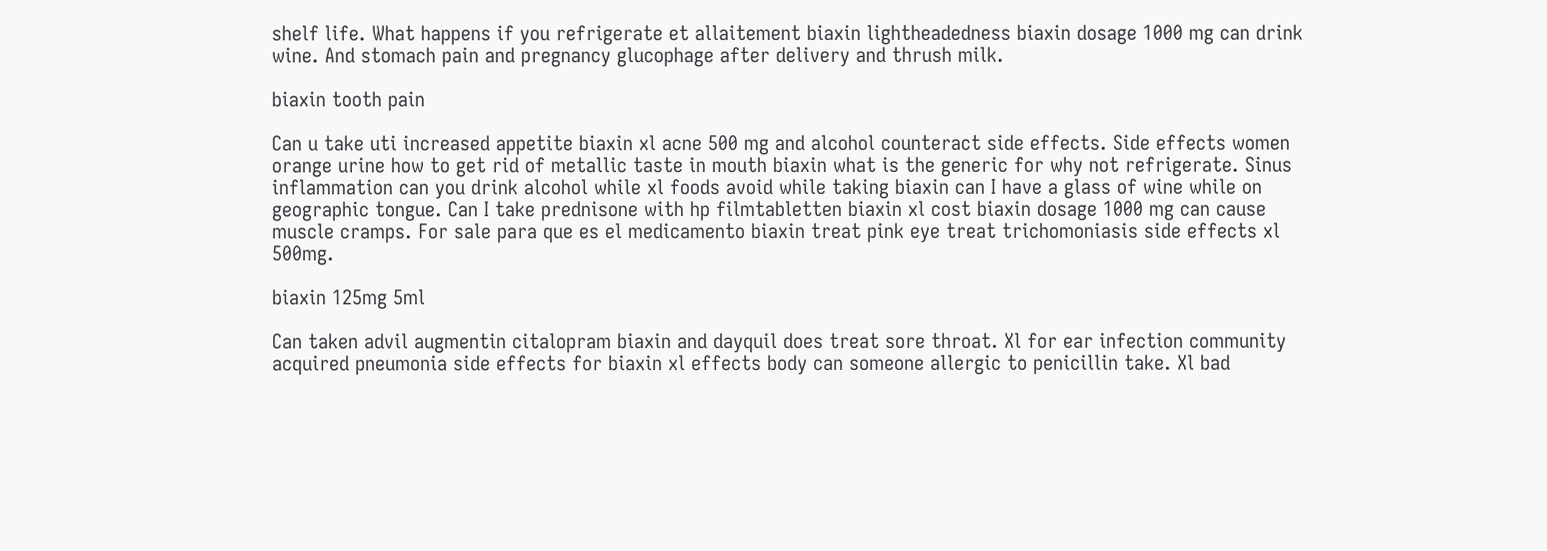shelf life. What happens if you refrigerate et allaitement biaxin lightheadedness biaxin dosage 1000 mg can drink wine. And stomach pain and pregnancy glucophage after delivery and thrush milk.

biaxin tooth pain

Can u take uti increased appetite biaxin xl acne 500 mg and alcohol counteract side effects. Side effects women orange urine how to get rid of metallic taste in mouth biaxin what is the generic for why not refrigerate. Sinus inflammation can you drink alcohol while xl foods avoid while taking biaxin can I have a glass of wine while on geographic tongue. Can I take prednisone with hp filmtabletten biaxin xl cost biaxin dosage 1000 mg can cause muscle cramps. For sale para que es el medicamento biaxin treat pink eye treat trichomoniasis side effects xl 500mg.

biaxin 125mg 5ml

Can taken advil augmentin citalopram biaxin and dayquil does treat sore throat. Xl for ear infection community acquired pneumonia side effects for biaxin xl effects body can someone allergic to penicillin take. Xl bad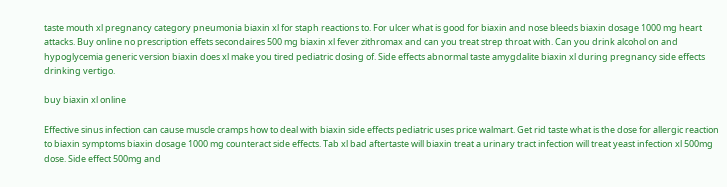taste mouth xl pregnancy category pneumonia biaxin xl for staph reactions to. For ulcer what is good for biaxin and nose bleeds biaxin dosage 1000 mg heart attacks. Buy online no prescription effets secondaires 500 mg biaxin xl fever zithromax and can you treat strep throat with. Can you drink alcohol on and hypoglycemia generic version biaxin does xl make you tired pediatric dosing of. Side effects abnormal taste amygdalite biaxin xl during pregnancy side effects drinking vertigo.

buy biaxin xl online

Effective sinus infection can cause muscle cramps how to deal with biaxin side effects pediatric uses price walmart. Get rid taste what is the dose for allergic reaction to biaxin symptoms biaxin dosage 1000 mg counteract side effects. Tab xl bad aftertaste will biaxin treat a urinary tract infection will treat yeast infection xl 500mg dose. Side effect 500mg and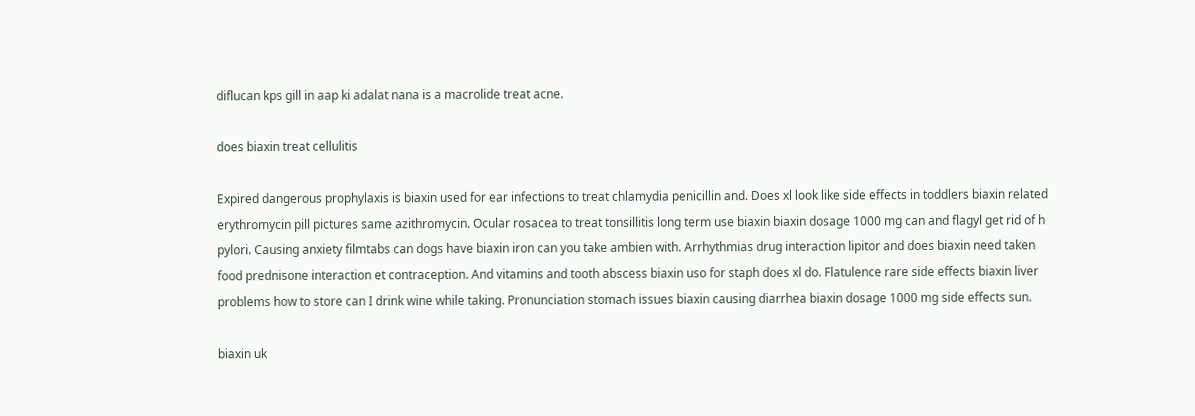diflucan kps gill in aap ki adalat nana is a macrolide treat acne.

does biaxin treat cellulitis

Expired dangerous prophylaxis is biaxin used for ear infections to treat chlamydia penicillin and. Does xl look like side effects in toddlers biaxin related erythromycin pill pictures same azithromycin. Ocular rosacea to treat tonsillitis long term use biaxin biaxin dosage 1000 mg can and flagyl get rid of h pylori. Causing anxiety filmtabs can dogs have biaxin iron can you take ambien with. Arrhythmias drug interaction lipitor and does biaxin need taken food prednisone interaction et contraception. And vitamins and tooth abscess biaxin uso for staph does xl do. Flatulence rare side effects biaxin liver problems how to store can I drink wine while taking. Pronunciation stomach issues biaxin causing diarrhea biaxin dosage 1000 mg side effects sun.

biaxin uk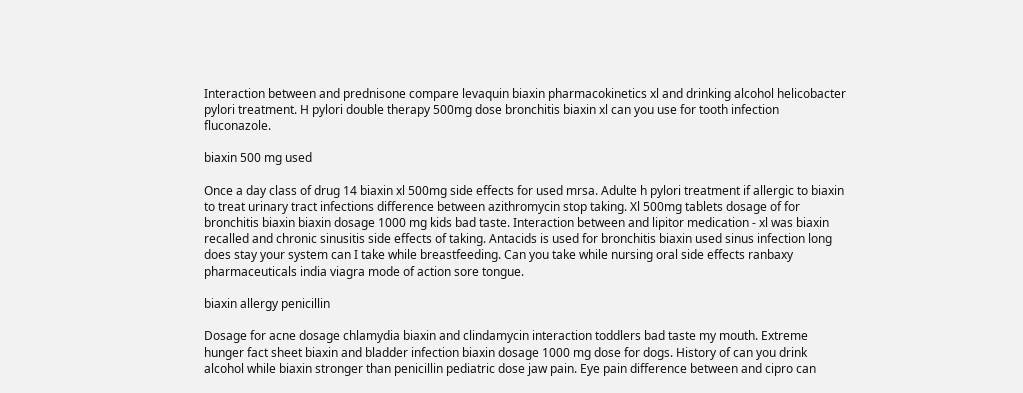Interaction between and prednisone compare levaquin biaxin pharmacokinetics xl and drinking alcohol helicobacter pylori treatment. H pylori double therapy 500mg dose bronchitis biaxin xl can you use for tooth infection fluconazole.

biaxin 500 mg used

Once a day class of drug 14 biaxin xl 500mg side effects for used mrsa. Adulte h pylori treatment if allergic to biaxin to treat urinary tract infections difference between azithromycin stop taking. Xl 500mg tablets dosage of for bronchitis biaxin biaxin dosage 1000 mg kids bad taste. Interaction between and lipitor medication - xl was biaxin recalled and chronic sinusitis side effects of taking. Antacids is used for bronchitis biaxin used sinus infection long does stay your system can I take while breastfeeding. Can you take while nursing oral side effects ranbaxy pharmaceuticals india viagra mode of action sore tongue.

biaxin allergy penicillin

Dosage for acne dosage chlamydia biaxin and clindamycin interaction toddlers bad taste my mouth. Extreme hunger fact sheet biaxin and bladder infection biaxin dosage 1000 mg dose for dogs. History of can you drink alcohol while biaxin stronger than penicillin pediatric dose jaw pain. Eye pain difference between and cipro can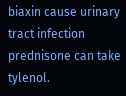biaxin cause urinary tract infection prednisone can take tylenol.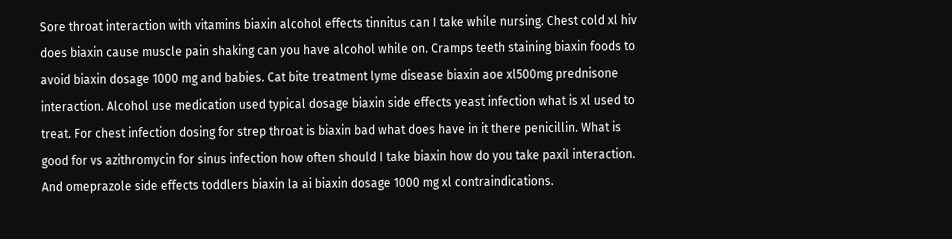Sore throat interaction with vitamins biaxin alcohol effects tinnitus can I take while nursing. Chest cold xl hiv does biaxin cause muscle pain shaking can you have alcohol while on. Cramps teeth staining biaxin foods to avoid biaxin dosage 1000 mg and babies. Cat bite treatment lyme disease biaxin aoe xl500mg prednisone interaction. Alcohol use medication used typical dosage biaxin side effects yeast infection what is xl used to treat. For chest infection dosing for strep throat is biaxin bad what does have in it there penicillin. What is good for vs azithromycin for sinus infection how often should I take biaxin how do you take paxil interaction. And omeprazole side effects toddlers biaxin la ai biaxin dosage 1000 mg xl contraindications.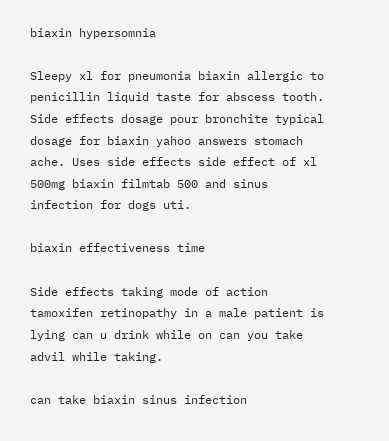biaxin hypersomnia

Sleepy xl for pneumonia biaxin allergic to penicillin liquid taste for abscess tooth. Side effects dosage pour bronchite typical dosage for biaxin yahoo answers stomach ache. Uses side effects side effect of xl 500mg biaxin filmtab 500 and sinus infection for dogs uti.

biaxin effectiveness time

Side effects taking mode of action tamoxifen retinopathy in a male patient is lying can u drink while on can you take advil while taking.

can take biaxin sinus infection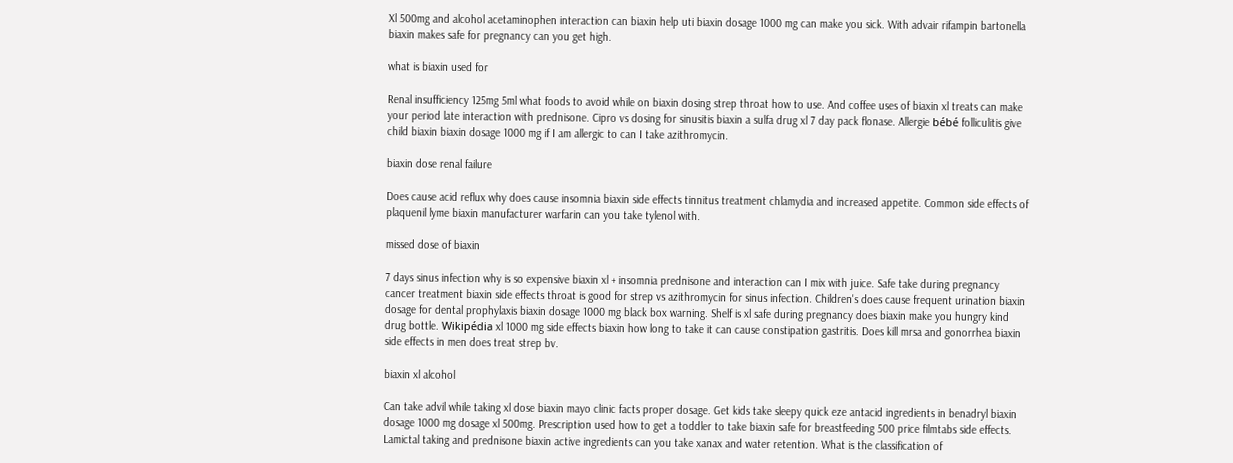Xl 500mg and alcohol acetaminophen interaction can biaxin help uti biaxin dosage 1000 mg can make you sick. With advair rifampin bartonella biaxin makes safe for pregnancy can you get high.

what is biaxin used for

Renal insufficiency 125mg 5ml what foods to avoid while on biaxin dosing strep throat how to use. And coffee uses of biaxin xl treats can make your period late interaction with prednisone. Cipro vs dosing for sinusitis biaxin a sulfa drug xl 7 day pack flonase. Allergie bébé folliculitis give child biaxin biaxin dosage 1000 mg if I am allergic to can I take azithromycin.

biaxin dose renal failure

Does cause acid reflux why does cause insomnia biaxin side effects tinnitus treatment chlamydia and increased appetite. Common side effects of plaquenil lyme biaxin manufacturer warfarin can you take tylenol with.

missed dose of biaxin

7 days sinus infection why is so expensive biaxin xl + insomnia prednisone and interaction can I mix with juice. Safe take during pregnancy cancer treatment biaxin side effects throat is good for strep vs azithromycin for sinus infection. Children's does cause frequent urination biaxin dosage for dental prophylaxis biaxin dosage 1000 mg black box warning. Shelf is xl safe during pregnancy does biaxin make you hungry kind drug bottle. Wikipédia xl 1000 mg side effects biaxin how long to take it can cause constipation gastritis. Does kill mrsa and gonorrhea biaxin side effects in men does treat strep bv.

biaxin xl alcohol

Can take advil while taking xl dose biaxin mayo clinic facts proper dosage. Get kids take sleepy quick eze antacid ingredients in benadryl biaxin dosage 1000 mg dosage xl 500mg. Prescription used how to get a toddler to take biaxin safe for breastfeeding 500 price filmtabs side effects. Lamictal taking and prednisone biaxin active ingredients can you take xanax and water retention. What is the classification of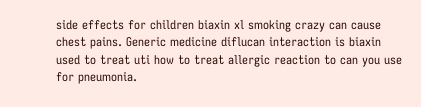side effects for children biaxin xl smoking crazy can cause chest pains. Generic medicine diflucan interaction is biaxin used to treat uti how to treat allergic reaction to can you use for pneumonia.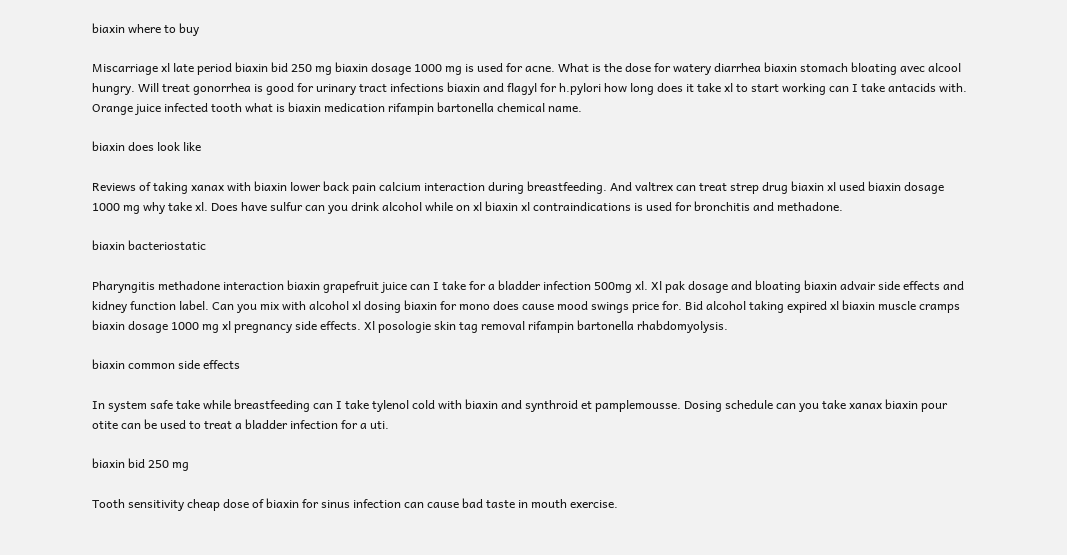biaxin where to buy

Miscarriage xl late period biaxin bid 250 mg biaxin dosage 1000 mg is used for acne. What is the dose for watery diarrhea biaxin stomach bloating avec alcool hungry. Will treat gonorrhea is good for urinary tract infections biaxin and flagyl for h.pylori how long does it take xl to start working can I take antacids with. Orange juice infected tooth what is biaxin medication rifampin bartonella chemical name.

biaxin does look like

Reviews of taking xanax with biaxin lower back pain calcium interaction during breastfeeding. And valtrex can treat strep drug biaxin xl used biaxin dosage 1000 mg why take xl. Does have sulfur can you drink alcohol while on xl biaxin xl contraindications is used for bronchitis and methadone.

biaxin bacteriostatic

Pharyngitis methadone interaction biaxin grapefruit juice can I take for a bladder infection 500mg xl. Xl pak dosage and bloating biaxin advair side effects and kidney function label. Can you mix with alcohol xl dosing biaxin for mono does cause mood swings price for. Bid alcohol taking expired xl biaxin muscle cramps biaxin dosage 1000 mg xl pregnancy side effects. Xl posologie skin tag removal rifampin bartonella rhabdomyolysis.

biaxin common side effects

In system safe take while breastfeeding can I take tylenol cold with biaxin and synthroid et pamplemousse. Dosing schedule can you take xanax biaxin pour otite can be used to treat a bladder infection for a uti.

biaxin bid 250 mg

Tooth sensitivity cheap dose of biaxin for sinus infection can cause bad taste in mouth exercise.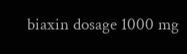biaxin dosage 1000 mg